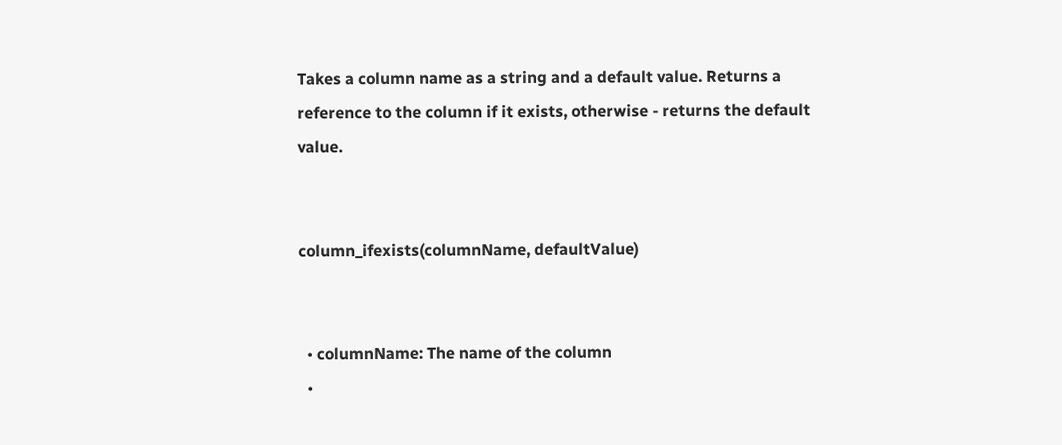Takes a column name as a string and a default value. Returns a reference to the column if it exists, otherwise - returns the default value.


column_ifexists(columnName, defaultValue)


  • columnName: The name of the column
  •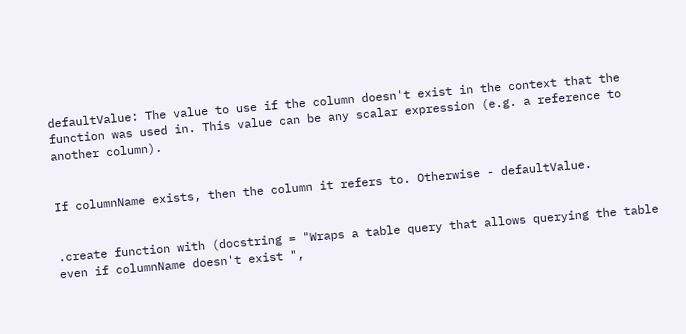defaultValue: The value to use if the column doesn't exist in the context that the function was used in. This value can be any scalar expression (e.g. a reference to another column).


If columnName exists, then the column it refers to. Otherwise - defaultValue.


.create function with (docstring = "Wraps a table query that allows querying the table even if columnName doesn't exist ",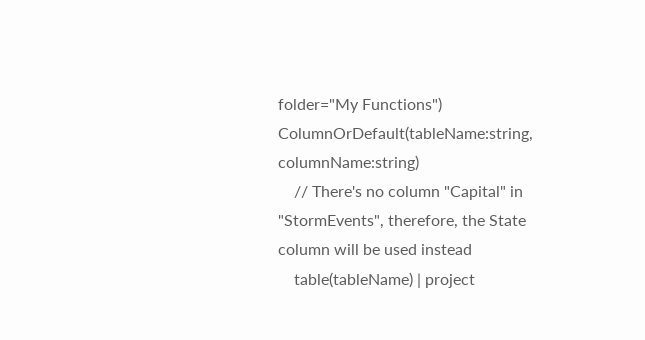folder="My Functions")
ColumnOrDefault(tableName:string, columnName:string)
    // There's no column "Capital" in "StormEvents", therefore, the State column will be used instead
    table(tableName) | project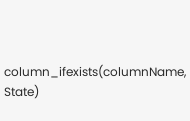column_ifexists(columnName, State)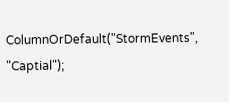ColumnOrDefault("StormEvents", "Captial");